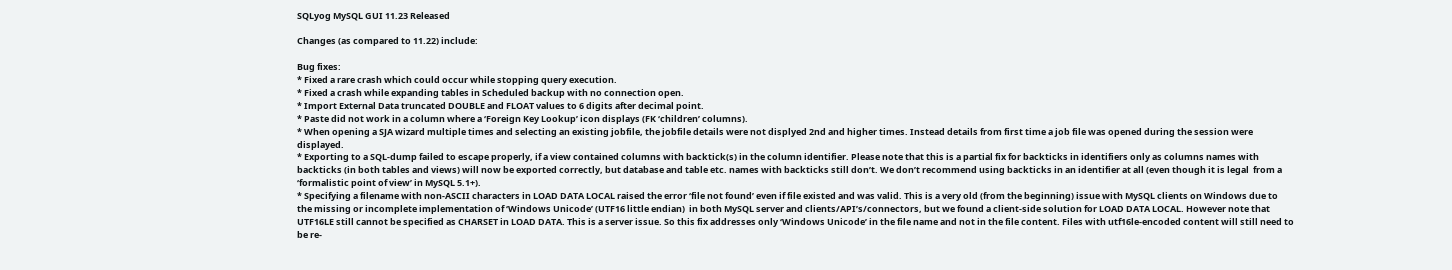SQLyog MySQL GUI 11.23 Released

Changes (as compared to 11.22) include:

Bug fixes:
* Fixed a rare crash which could occur while stopping query execution.
* Fixed a crash while expanding tables in Scheduled backup with no connection open.
* Import External Data truncated DOUBLE and FLOAT values to 6 digits after decimal point.
* Paste did not work in a column where a ‘Foreign Key Lookup’ icon displays (FK ‘children’ columns).
* When opening a SJA wizard multiple times and selecting an existing jobfile, the jobfile details were not displyed 2nd and higher times. Instead details from first time a job file was opened during the session were displayed.
* Exporting to a SQL-dump failed to escape properly, if a view contained columns with backtick(s) in the column identifier. Please note that this is a partial fix for backticks in identifiers only as columns names with backticks (in both tables and views) will now be exported correctly, but database and table etc. names with backticks still don’t. We don’t recommend using backticks in an identifier at all (even though it is legal  from a ‘formalistic point of view’ in MySQL 5.1+).
* Specifying a filename with non-ASCII characters in LOAD DATA LOCAL raised the error ‘file not found’ even if file existed and was valid. This is a very old (from the beginning) issue with MySQL clients on Windows due to the missing or incomplete implementation of ‘Windows Unicode’ (UTF16 little endian)  in both MySQL server and clients/API’s/connectors, but we found a client-side solution for LOAD DATA LOCAL. However note that UTF16LE still cannot be specified as CHARSET in LOAD DATA. This is a server issue. So this fix addresses only ‘Windows Unicode’ in the file name and not in the file content. Files with utf16le-encoded content will still need to be re-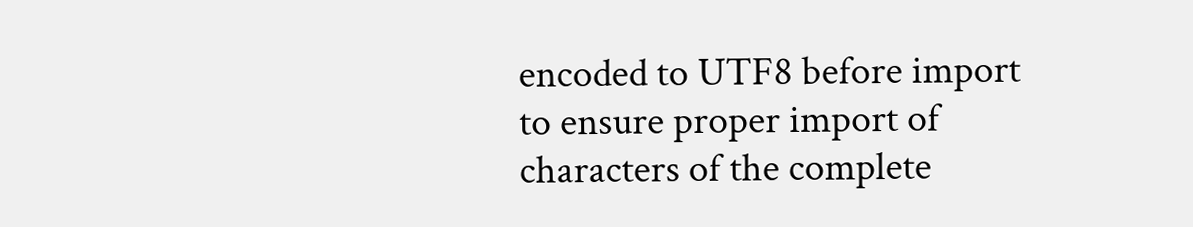encoded to UTF8 before import to ensure proper import of characters of the complete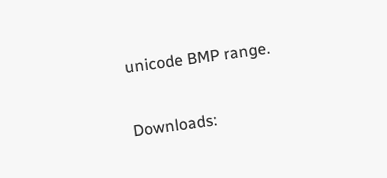unicode BMP range.

Downloads: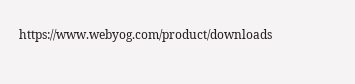https://www.webyog.com/product/downloads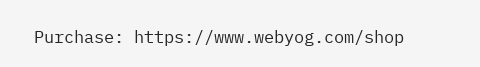Purchase: https://www.webyog.com/shop